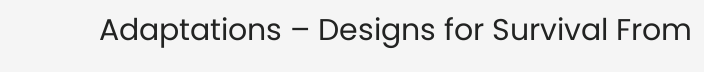Adaptations – Designs for Survival From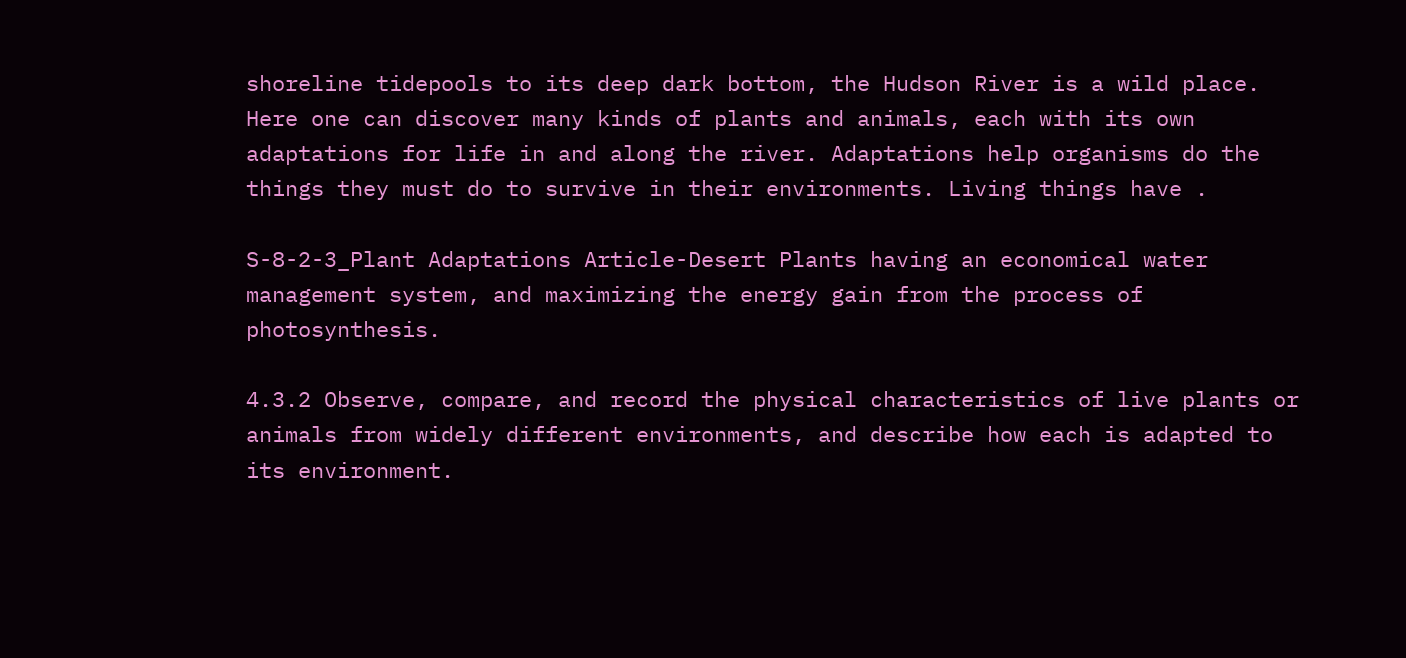shoreline tidepools to its deep dark bottom, the Hudson River is a wild place. Here one can discover many kinds of plants and animals, each with its own adaptations for life in and along the river. Adaptations help organisms do the things they must do to survive in their environments. Living things have .

S-8-2-3_Plant Adaptations Article-Desert Plants having an economical water management system, and maximizing the energy gain from the process of photosynthesis.

4.3.2 Observe, compare, and record the physical characteristics of live plants or animals from widely different environments, and describe how each is adapted to its environment.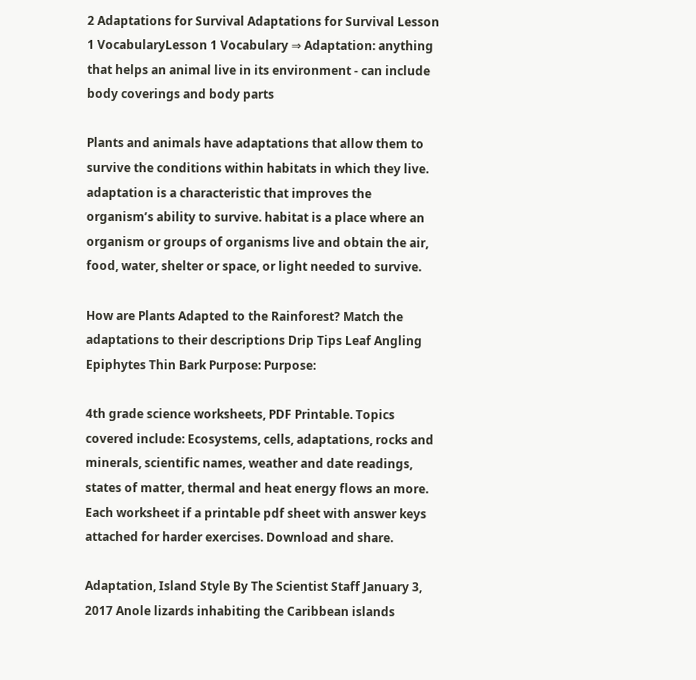2 Adaptations for Survival Adaptations for Survival Lesson 1 VocabularyLesson 1 Vocabulary ⇒ Adaptation: anything that helps an animal live in its environment - can include body coverings and body parts

Plants and animals have adaptations that allow them to survive the conditions within habitats in which they live. adaptation is a characteristic that improves the organism’s ability to survive. habitat is a place where an organism or groups of organisms live and obtain the air, food, water, shelter or space, or light needed to survive.

How are Plants Adapted to the Rainforest? Match the adaptations to their descriptions Drip Tips Leaf Angling Epiphytes Thin Bark Purpose: Purpose:

4th grade science worksheets, PDF Printable. Topics covered include: Ecosystems, cells, adaptations, rocks and minerals, scientific names, weather and date readings, states of matter, thermal and heat energy flows an more. Each worksheet if a printable pdf sheet with answer keys attached for harder exercises. Download and share.

Adaptation, Island Style By The Scientist Staff January 3, 2017 Anole lizards inhabiting the Caribbean islands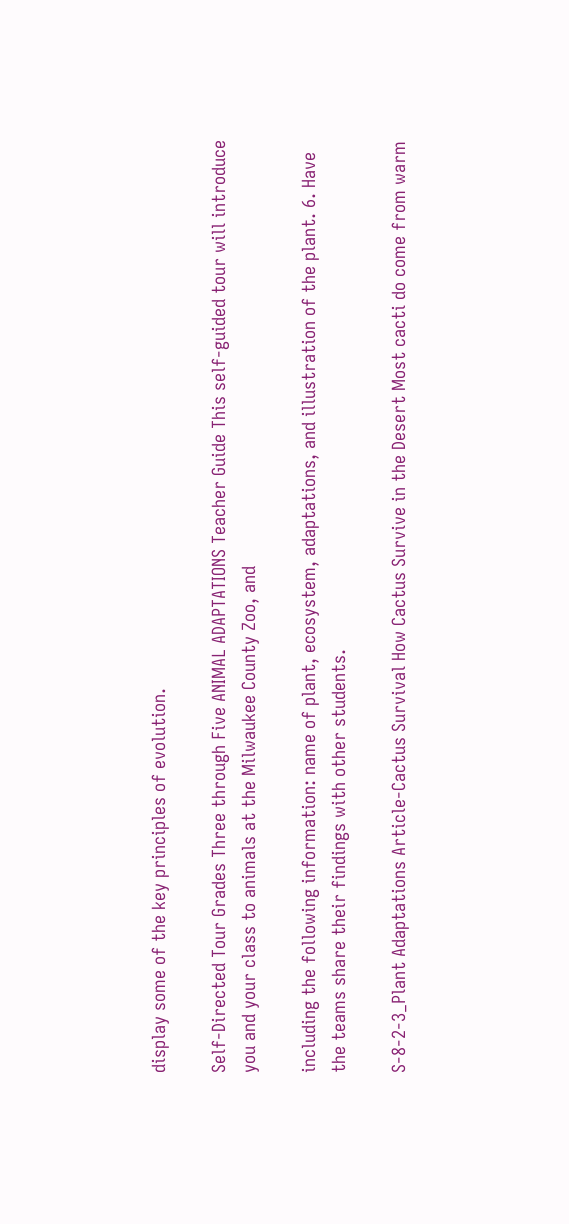display some of the key principles of evolution.

Self-Directed Tour Grades Three through Five ANIMAL ADAPTATIONS Teacher Guide This self-guided tour will introduce you and your class to animals at the Milwaukee County Zoo, and

including the following information: name of plant, ecosystem, adaptations, and illustration of the plant. 6. Have the teams share their findings with other students.

S-8-2-3_Plant Adaptations Article-Cactus Survival How Cactus Survive in the Desert Most cacti do come from warm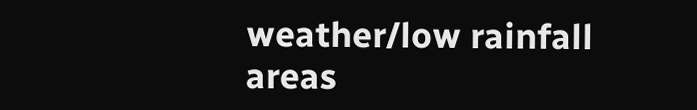weather/low rainfall areas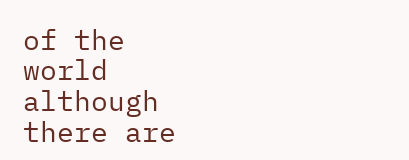of the world although there are